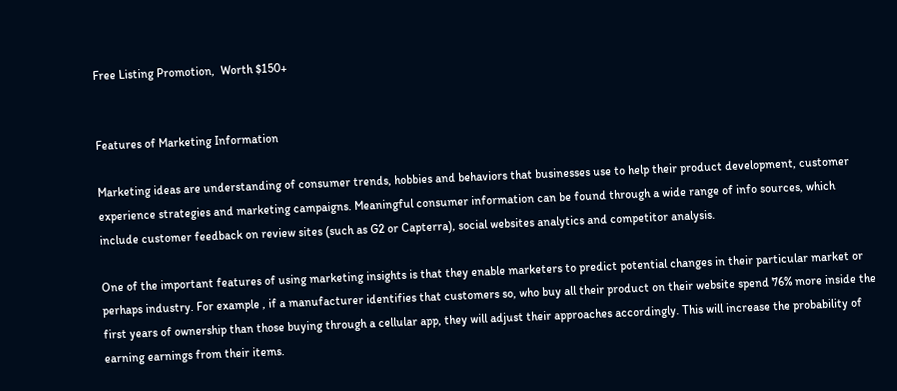Free Listing Promotion,  Worth $150+


Features of Marketing Information

Marketing ideas are understanding of consumer trends, hobbies and behaviors that businesses use to help their product development, customer experience strategies and marketing campaigns. Meaningful consumer information can be found through a wide range of info sources, which include customer feedback on review sites (such as G2 or Capterra), social websites analytics and competitor analysis.

One of the important features of using marketing insights is that they enable marketers to predict potential changes in their particular market or perhaps industry. For example , if a manufacturer identifies that customers so, who buy all their product on their website spend 76% more inside the first years of ownership than those buying through a cellular app, they will adjust their approaches accordingly. This will increase the probability of earning earnings from their items.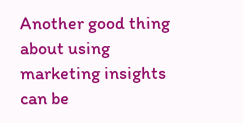Another good thing about using marketing insights can be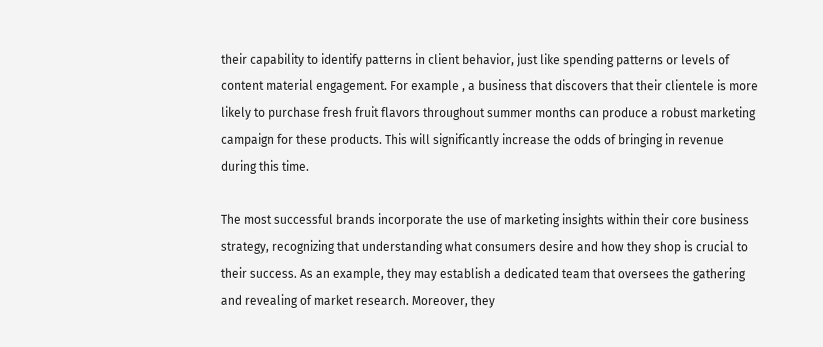their capability to identify patterns in client behavior, just like spending patterns or levels of content material engagement. For example , a business that discovers that their clientele is more likely to purchase fresh fruit flavors throughout summer months can produce a robust marketing campaign for these products. This will significantly increase the odds of bringing in revenue during this time.

The most successful brands incorporate the use of marketing insights within their core business strategy, recognizing that understanding what consumers desire and how they shop is crucial to their success. As an example, they may establish a dedicated team that oversees the gathering and revealing of market research. Moreover, they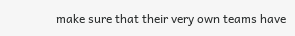make sure that their very own teams have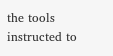the tools instructed to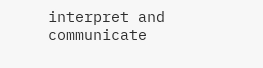interpret and communicate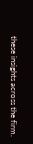these insights across the firm.